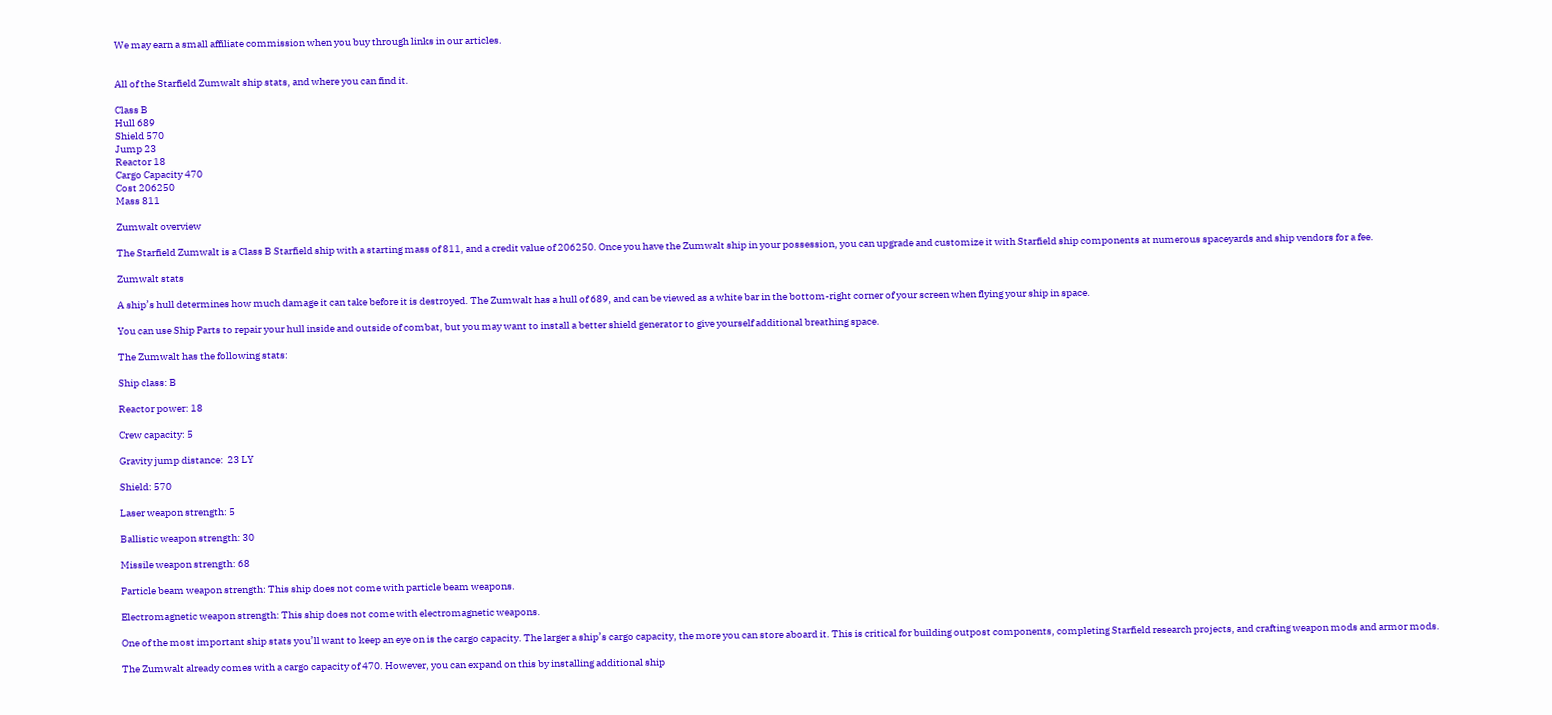We may earn a small affiliate commission when you buy through links in our articles.


All of the Starfield Zumwalt ship stats, and where you can find it.

Class B
Hull 689
Shield 570
Jump 23
Reactor 18
Cargo Capacity 470
Cost 206250
Mass 811

Zumwalt overview

The Starfield Zumwalt is a Class B Starfield ship with a starting mass of 811, and a credit value of 206250. Once you have the Zumwalt ship in your possession, you can upgrade and customize it with Starfield ship components at numerous spaceyards and ship vendors for a fee.

Zumwalt stats

A ship’s hull determines how much damage it can take before it is destroyed. The Zumwalt has a hull of 689, and can be viewed as a white bar in the bottom-right corner of your screen when flying your ship in space.

You can use Ship Parts to repair your hull inside and outside of combat, but you may want to install a better shield generator to give yourself additional breathing space.

The Zumwalt has the following stats:

Ship class: B

Reactor power: 18

Crew capacity: 5

Gravity jump distance:  23 LY

Shield: 570

Laser weapon strength: 5

Ballistic weapon strength: 30

Missile weapon strength: 68

Particle beam weapon strength: This ship does not come with particle beam weapons.

Electromagnetic weapon strength: This ship does not come with electromagnetic weapons.

One of the most important ship stats you’ll want to keep an eye on is the cargo capacity. The larger a ship’s cargo capacity, the more you can store aboard it. This is critical for building outpost components, completing Starfield research projects, and crafting weapon mods and armor mods.

The Zumwalt already comes with a cargo capacity of 470. However, you can expand on this by installing additional ship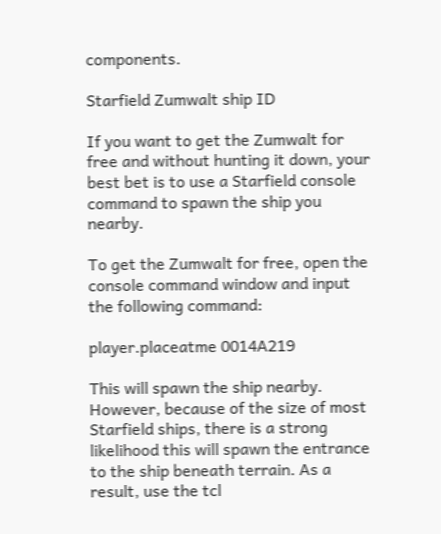components.

Starfield Zumwalt ship ID

If you want to get the Zumwalt for free and without hunting it down, your best bet is to use a Starfield console command to spawn the ship you nearby.

To get the Zumwalt for free, open the console command window and input the following command:

player.placeatme 0014A219

This will spawn the ship nearby. However, because of the size of most Starfield ships, there is a strong likelihood this will spawn the entrance to the ship beneath terrain. As a result, use the tcl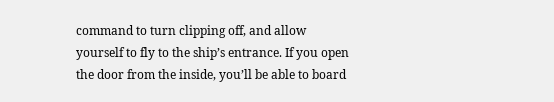command to turn clipping off, and allow yourself to fly to the ship’s entrance. If you open the door from the inside, you’ll be able to board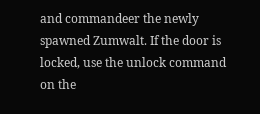and commandeer the newly spawned Zumwalt. If the door is locked, use the unlock command on the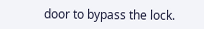door to bypass the lock.